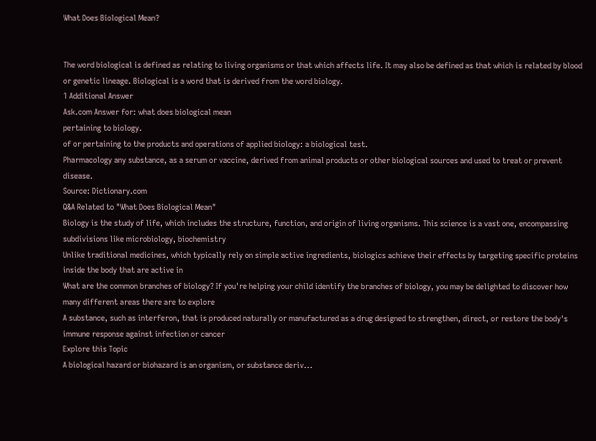What Does Biological Mean?


The word biological is defined as relating to living organisms or that which affects life. It may also be defined as that which is related by blood or genetic lineage. Biological is a word that is derived from the word biology.
1 Additional Answer
Ask.com Answer for: what does biological mean
pertaining to biology.
of or pertaining to the products and operations of applied biology: a biological test.
Pharmacology any substance, as a serum or vaccine, derived from animal products or other biological sources and used to treat or prevent disease.
Source: Dictionary.com
Q&A Related to "What Does Biological Mean"
Biology is the study of life, which includes the structure, function, and origin of living organisms. This science is a vast one, encompassing subdivisions like microbiology, biochemistry
Unlike traditional medicines, which typically rely on simple active ingredients, biologics achieve their effects by targeting specific proteins inside the body that are active in
What are the common branches of biology? If you're helping your child identify the branches of biology, you may be delighted to discover how many different areas there are to explore
A substance, such as interferon, that is produced naturally or manufactured as a drug designed to strengthen, direct, or restore the body's immune response against infection or cancer
Explore this Topic
A biological hazard or biohazard is an organism, or substance deriv...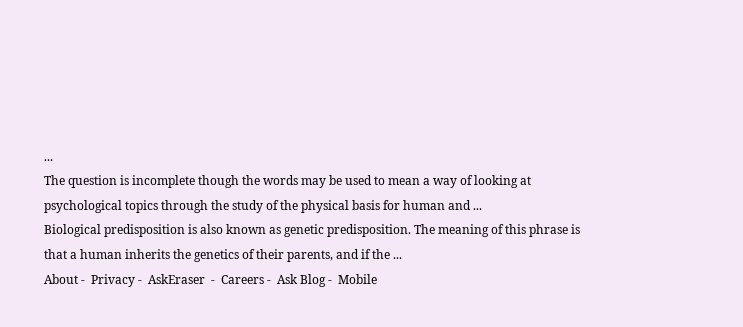...
The question is incomplete though the words may be used to mean a way of looking at psychological topics through the study of the physical basis for human and ...
Biological predisposition is also known as genetic predisposition. The meaning of this phrase is that a human inherits the genetics of their parents, and if the ...
About -  Privacy -  AskEraser  -  Careers -  Ask Blog -  Mobile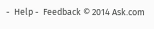-  Help -  Feedback © 2014 Ask.com